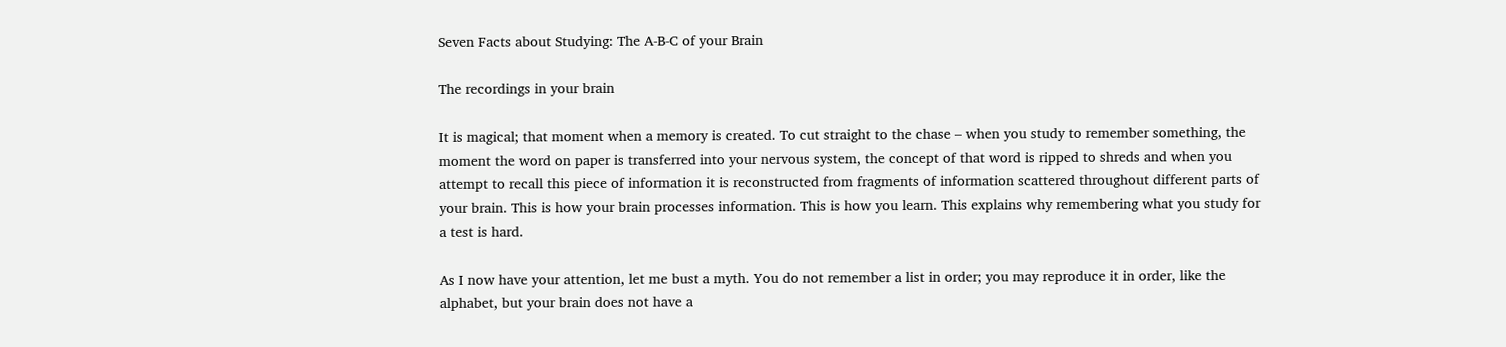Seven Facts about Studying: The A-B-C of your Brain

The recordings in your brain

It is magical; that moment when a memory is created. To cut straight to the chase – when you study to remember something, the moment the word on paper is transferred into your nervous system, the concept of that word is ripped to shreds and when you attempt to recall this piece of information it is reconstructed from fragments of information scattered throughout different parts of your brain. This is how your brain processes information. This is how you learn. This explains why remembering what you study for a test is hard.

As I now have your attention, let me bust a myth. You do not remember a list in order; you may reproduce it in order, like the alphabet, but your brain does not have a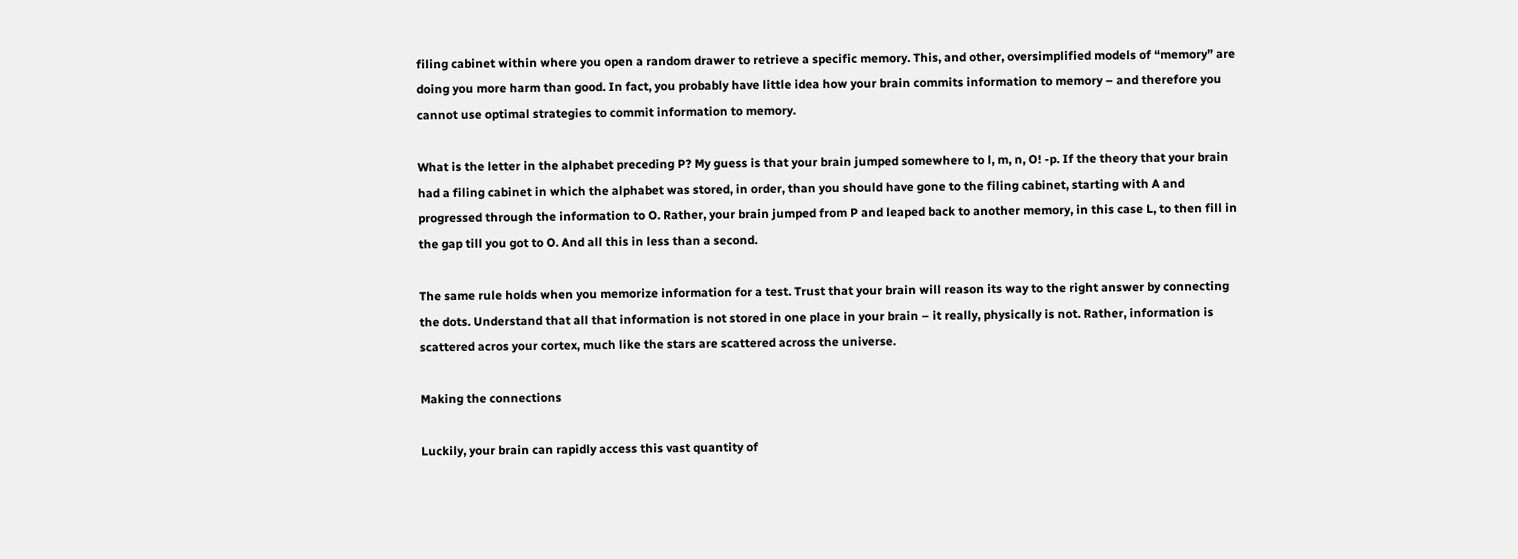filing cabinet within where you open a random drawer to retrieve a specific memory. This, and other, oversimplified models of “memory” are doing you more harm than good. In fact, you probably have little idea how your brain commits information to memory – and therefore you cannot use optimal strategies to commit information to memory.

What is the letter in the alphabet preceding P? My guess is that your brain jumped somewhere to l, m, n, O! -p. If the theory that your brain had a filing cabinet in which the alphabet was stored, in order, than you should have gone to the filing cabinet, starting with A and progressed through the information to O. Rather, your brain jumped from P and leaped back to another memory, in this case L, to then fill in the gap till you got to O. And all this in less than a second.

The same rule holds when you memorize information for a test. Trust that your brain will reason its way to the right answer by connecting the dots. Understand that all that information is not stored in one place in your brain – it really, physically is not. Rather, information is scattered acros your cortex, much like the stars are scattered across the universe.

Making the connections

Luckily, your brain can rapidly access this vast quantity of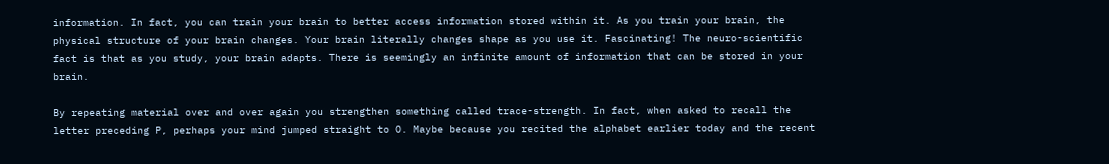information. In fact, you can train your brain to better access information stored within it. As you train your brain, the physical structure of your brain changes. Your brain literally changes shape as you use it. Fascinating! The neuro-scientific fact is that as you study, your brain adapts. There is seemingly an infinite amount of information that can be stored in your brain.

By repeating material over and over again you strengthen something called trace-strength. In fact, when asked to recall the letter preceding P, perhaps your mind jumped straight to O. Maybe because you recited the alphabet earlier today and the recent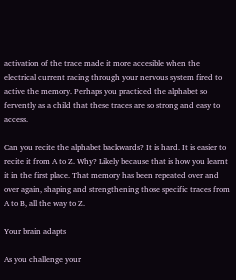activation of the trace made it more accesible when the electrical current racing through your nervous system fired to active the memory. Perhaps you practiced the alphabet so fervently as a child that these traces are so strong and easy to access.

Can you recite the alphabet backwards? It is hard. It is easier to recite it from A to Z. Why? Likely because that is how you learnt it in the first place. That memory has been repeated over and over again, shaping and strengthening those specific traces from A to B, all the way to Z.

Your brain adapts

As you challenge your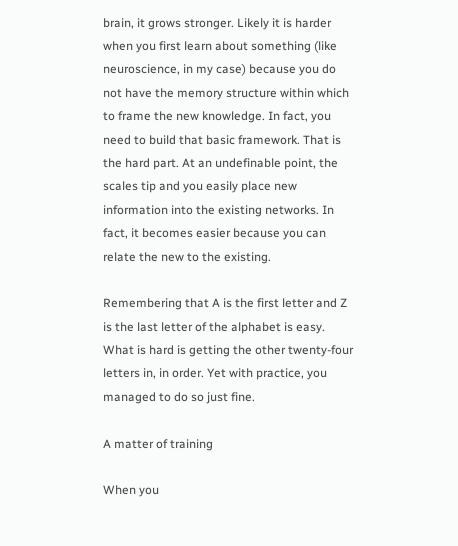brain, it grows stronger. Likely it is harder when you first learn about something (like neuroscience, in my case) because you do not have the memory structure within which to frame the new knowledge. In fact, you need to build that basic framework. That is the hard part. At an undefinable point, the scales tip and you easily place new information into the existing networks. In fact, it becomes easier because you can relate the new to the existing.

Remembering that A is the first letter and Z is the last letter of the alphabet is easy. What is hard is getting the other twenty-four letters in, in order. Yet with practice, you managed to do so just fine.

A matter of training

When you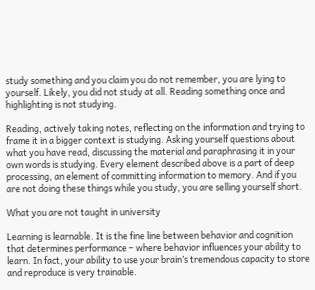study something and you claim you do not remember, you are lying to yourself. Likely, you did not study at all. Reading something once and highlighting is not studying.

Reading, actively taking notes, reflecting on the information and trying to frame it in a bigger context is studying. Asking yourself questions about what you have read, discussing the material and paraphrasing it in your own words is studying. Every element described above is a part of deep processing, an element of committing information to memory. And if you are not doing these things while you study, you are selling yourself short.

What you are not taught in university

Learning is learnable. It is the fine line between behavior and cognition that determines performance – where behavior influences your ability to learn. In fact, your ability to use your brain’s tremendous capacity to store and reproduce is very trainable.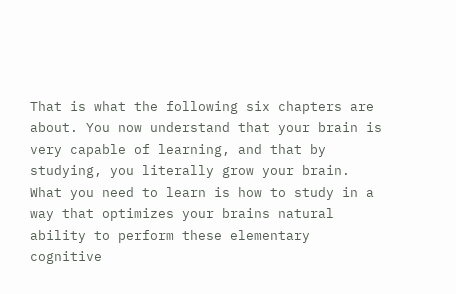That is what the following six chapters are about. You now understand that your brain is very capable of learning, and that by studying, you literally grow your brain. What you need to learn is how to study in a way that optimizes your brains natural ability to perform these elementary cognitive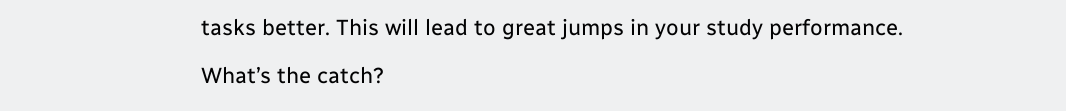tasks better. This will lead to great jumps in your study performance.

What’s the catch?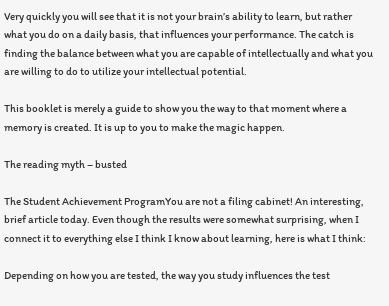Very quickly you will see that it is not your brain’s ability to learn, but rather what you do on a daily basis, that influences your performance. The catch is finding the balance between what you are capable of intellectually and what you are willing to do to utilize your intellectual potential.

This booklet is merely a guide to show you the way to that moment where a memory is created. It is up to you to make the magic happen.

The reading myth – busted

The Student Achievement ProgramYou are not a filing cabinet! An interesting, brief article today. Even though the results were somewhat surprising, when I connect it to everything else I think I know about learning, here is what I think:

Depending on how you are tested, the way you study influences the test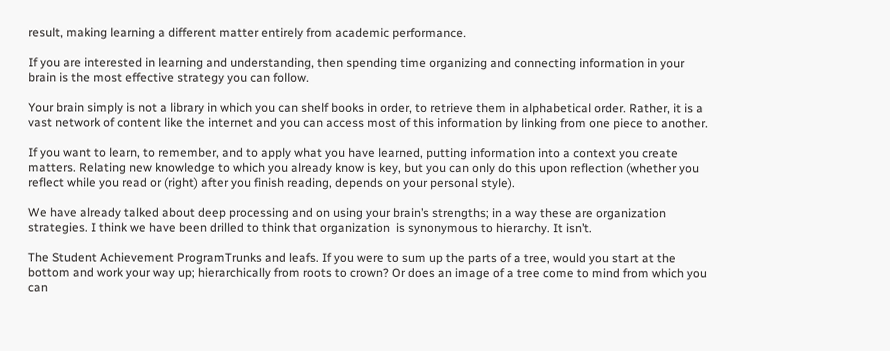result, making learning a different matter entirely from academic performance.

If you are interested in learning and understanding, then spending time organizing and connecting information in your brain is the most effective strategy you can follow.

Your brain simply is not a library in which you can shelf books in order, to retrieve them in alphabetical order. Rather, it is a vast network of content like the internet and you can access most of this information by linking from one piece to another.

If you want to learn, to remember, and to apply what you have learned, putting information into a context you create matters. Relating new knowledge to which you already know is key, but you can only do this upon reflection (whether you reflect while you read or (right) after you finish reading, depends on your personal style).

We have already talked about deep processing and on using your brain’s strengths; in a way these are organization strategies. I think we have been drilled to think that organization  is synonymous to hierarchy. It isn’t.

The Student Achievement ProgramTrunks and leafs. If you were to sum up the parts of a tree, would you start at the bottom and work your way up; hierarchically from roots to crown? Or does an image of a tree come to mind from which you can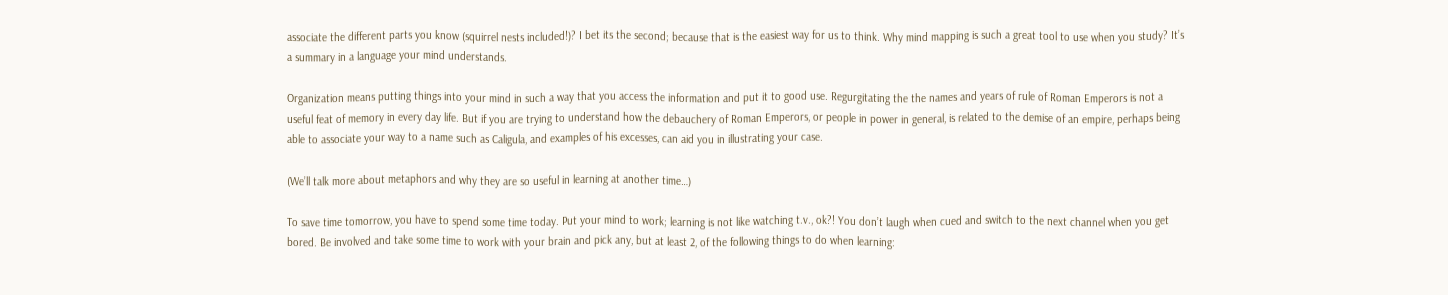associate the different parts you know (squirrel nests included!)? I bet its the second; because that is the easiest way for us to think. Why mind mapping is such a great tool to use when you study? It’s a summary in a language your mind understands.

Organization means putting things into your mind in such a way that you access the information and put it to good use. Regurgitating the the names and years of rule of Roman Emperors is not a useful feat of memory in every day life. But if you are trying to understand how the debauchery of Roman Emperors, or people in power in general, is related to the demise of an empire, perhaps being able to associate your way to a name such as Caligula, and examples of his excesses, can aid you in illustrating your case.

(We’ll talk more about metaphors and why they are so useful in learning at another time…)

To save time tomorrow, you have to spend some time today. Put your mind to work; learning is not like watching t.v., ok?! You don’t laugh when cued and switch to the next channel when you get bored. Be involved and take some time to work with your brain and pick any, but at least 2, of the following things to do when learning: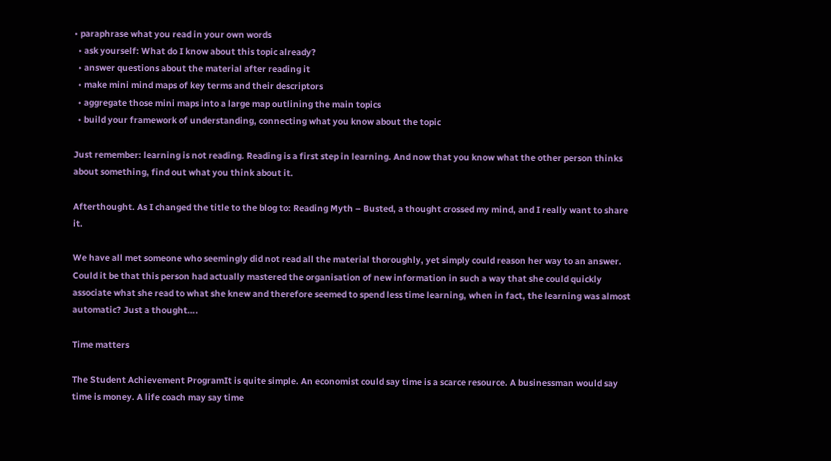• paraphrase what you read in your own words
  • ask yourself: What do I know about this topic already?
  • answer questions about the material after reading it
  • make mini mind maps of key terms and their descriptors
  • aggregate those mini maps into a large map outlining the main topics
  • build your framework of understanding, connecting what you know about the topic

Just remember: learning is not reading. Reading is a first step in learning. And now that you know what the other person thinks about something, find out what you think about it.

Afterthought. As I changed the title to the blog to: Reading Myth – Busted, a thought crossed my mind, and I really want to share it.

We have all met someone who seemingly did not read all the material thoroughly, yet simply could reason her way to an answer. Could it be that this person had actually mastered the organisation of new information in such a way that she could quickly associate what she read to what she knew and therefore seemed to spend less time learning, when in fact, the learning was almost automatic? Just a thought….

Time matters

The Student Achievement ProgramIt is quite simple. An economist could say time is a scarce resource. A businessman would say time is money. A life coach may say time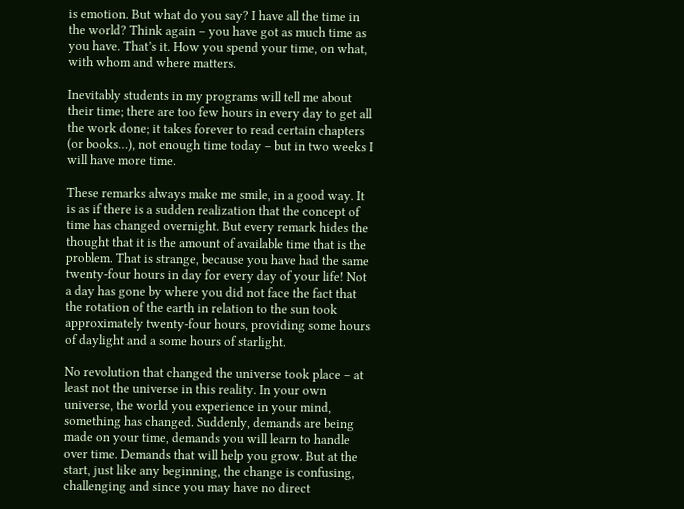is emotion. But what do you say? I have all the time in the world? Think again – you have got as much time as you have. That’s it. How you spend your time, on what, with whom and where matters.

Inevitably students in my programs will tell me about their time; there are too few hours in every day to get all the work done; it takes forever to read certain chapters (or books…), not enough time today – but in two weeks I will have more time.

These remarks always make me smile, in a good way. It is as if there is a sudden realization that the concept of time has changed overnight. But every remark hides the thought that it is the amount of available time that is the problem. That is strange, because you have had the same twenty-four hours in day for every day of your life! Not a day has gone by where you did not face the fact that the rotation of the earth in relation to the sun took approximately twenty-four hours, providing some hours of daylight and a some hours of starlight.

No revolution that changed the universe took place – at least not the universe in this reality. In your own universe, the world you experience in your mind, something has changed. Suddenly, demands are being made on your time, demands you will learn to handle over time. Demands that will help you grow. But at the start, just like any beginning, the change is confusing, challenging and since you may have no direct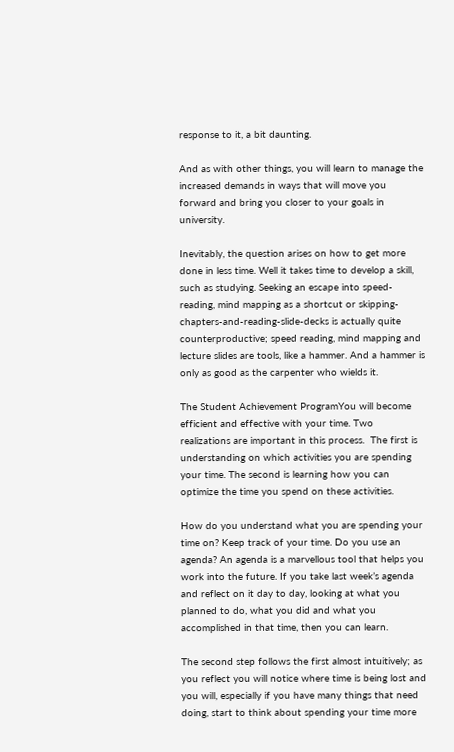response to it, a bit daunting.

And as with other things, you will learn to manage the increased demands in ways that will move you forward and bring you closer to your goals in university.

Inevitably, the question arises on how to get more done in less time. Well it takes time to develop a skill, such as studying. Seeking an escape into speed-reading, mind mapping as a shortcut or skipping-chapters-and-reading-slide-decks is actually quite counterproductive; speed reading, mind mapping and lecture slides are tools, like a hammer. And a hammer is only as good as the carpenter who wields it.

The Student Achievement ProgramYou will become efficient and effective with your time. Two realizations are important in this process.  The first is understanding on which activities you are spending your time. The second is learning how you can optimize the time you spend on these activities.

How do you understand what you are spending your time on? Keep track of your time. Do you use an agenda? An agenda is a marvellous tool that helps you work into the future. If you take last week’s agenda and reflect on it day to day, looking at what you planned to do, what you did and what you accomplished in that time, then you can learn.

The second step follows the first almost intuitively; as you reflect you will notice where time is being lost and you will, especially if you have many things that need doing, start to think about spending your time more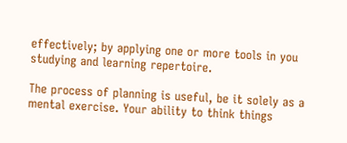effectively; by applying one or more tools in you studying and learning repertoire.

The process of planning is useful, be it solely as a mental exercise. Your ability to think things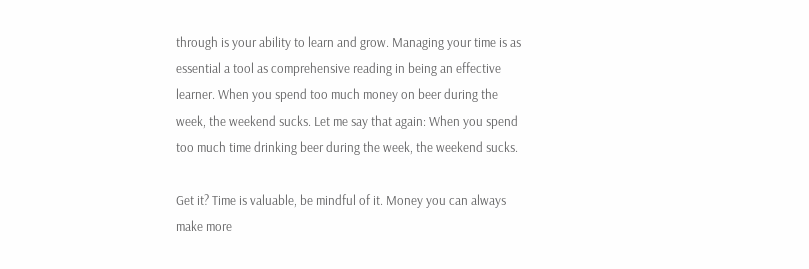through is your ability to learn and grow. Managing your time is as essential a tool as comprehensive reading in being an effective learner. When you spend too much money on beer during the week, the weekend sucks. Let me say that again: When you spend too much time drinking beer during the week, the weekend sucks.

Get it? Time is valuable, be mindful of it. Money you can always make more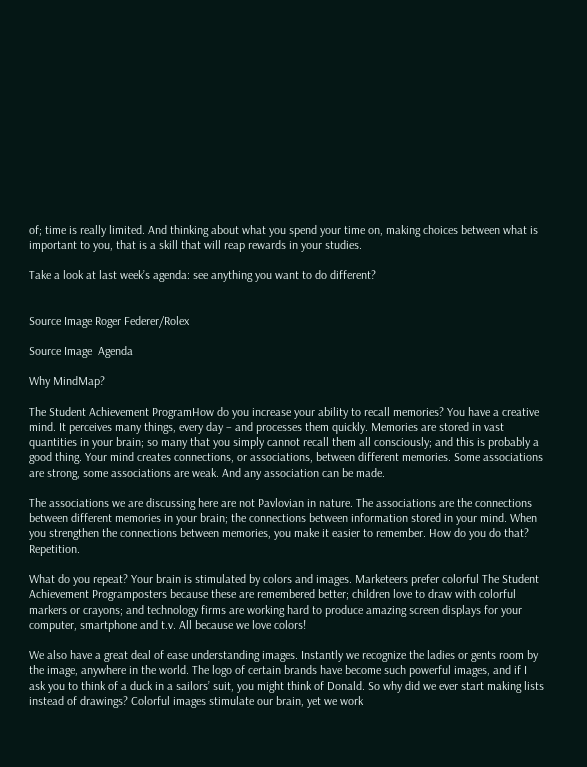of; time is really limited. And thinking about what you spend your time on, making choices between what is important to you, that is a skill that will reap rewards in your studies.

Take a look at last week’s agenda: see anything you want to do different?


Source Image Roger Federer/Rolex

Source Image  Agenda

Why MindMap?

The Student Achievement ProgramHow do you increase your ability to recall memories? You have a creative mind. It perceives many things, every day – and processes them quickly. Memories are stored in vast quantities in your brain; so many that you simply cannot recall them all consciously; and this is probably a good thing. Your mind creates connections, or associations, between different memories. Some associations are strong, some associations are weak. And any association can be made.

The associations we are discussing here are not Pavlovian in nature. The associations are the connections between different memories in your brain; the connections between information stored in your mind. When you strengthen the connections between memories, you make it easier to remember. How do you do that? Repetition.

What do you repeat? Your brain is stimulated by colors and images. Marketeers prefer colorful The Student Achievement Programposters because these are remembered better; children love to draw with colorful markers or crayons; and technology firms are working hard to produce amazing screen displays for your computer, smartphone and t.v. All because we love colors!

We also have a great deal of ease understanding images. Instantly we recognize the ladies or gents room by the image, anywhere in the world. The logo of certain brands have become such powerful images, and if I ask you to think of a duck in a sailors’ suit, you might think of Donald. So why did we ever start making lists instead of drawings? Colorful images stimulate our brain, yet we work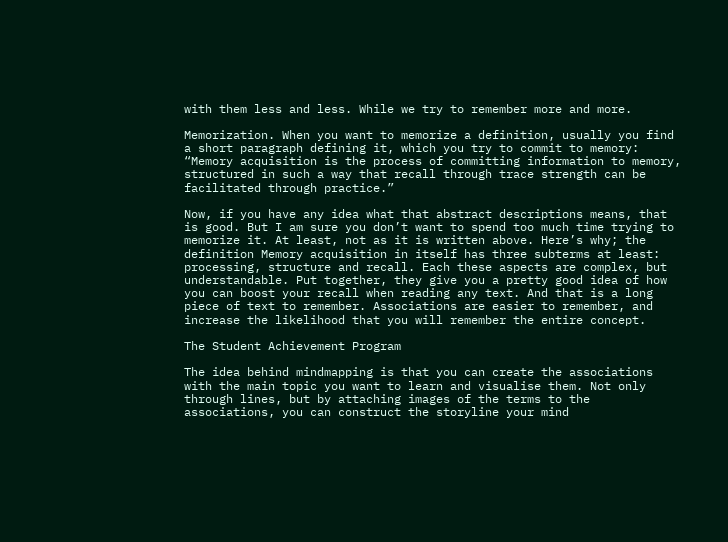with them less and less. While we try to remember more and more.

Memorization. When you want to memorize a definition, usually you find a short paragraph defining it, which you try to commit to memory: “Memory acquisition is the process of committing information to memory, structured in such a way that recall through trace strength can be facilitated through practice.”

Now, if you have any idea what that abstract descriptions means, that is good. But I am sure you don’t want to spend too much time trying to memorize it. At least, not as it is written above. Here’s why; the definition Memory acquisition in itself has three subterms at least: processing, structure and recall. Each these aspects are complex, but understandable. Put together, they give you a pretty good idea of how you can boost your recall when reading any text. And that is a long piece of text to remember. Associations are easier to remember, and increase the likelihood that you will remember the entire concept.

The Student Achievement Program

The idea behind mindmapping is that you can create the associations with the main topic you want to learn and visualise them. Not only through lines, but by attaching images of the terms to the associations, you can construct the storyline your mind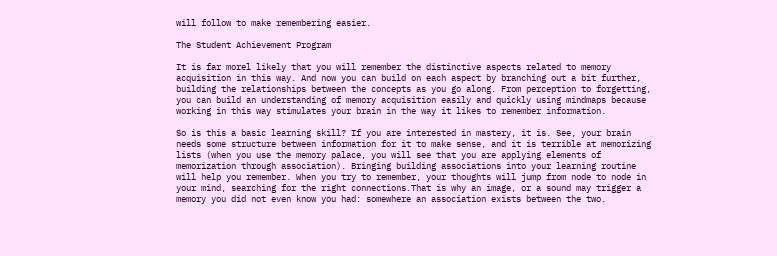will follow to make remembering easier.

The Student Achievement Program

It is far morel likely that you will remember the distinctive aspects related to memory acquisition in this way. And now you can build on each aspect by branching out a bit further, building the relationships between the concepts as you go along. From perception to forgetting, you can build an understanding of memory acquisition easily and quickly using mindmaps because working in this way stimulates your brain in the way it likes to remember information.

So is this a basic learning skill? If you are interested in mastery, it is. See, your brain needs some structure between information for it to make sense, and it is terrible at memorizing lists (when you use the memory palace, you will see that you are applying elements of memorization through association). Bringing building associations into your learning routine will help you remember. When you try to remember, your thoughts will jump from node to node in your mind, searching for the right connections.That is why an image, or a sound may trigger a memory you did not even know you had: somewhere an association exists between the two.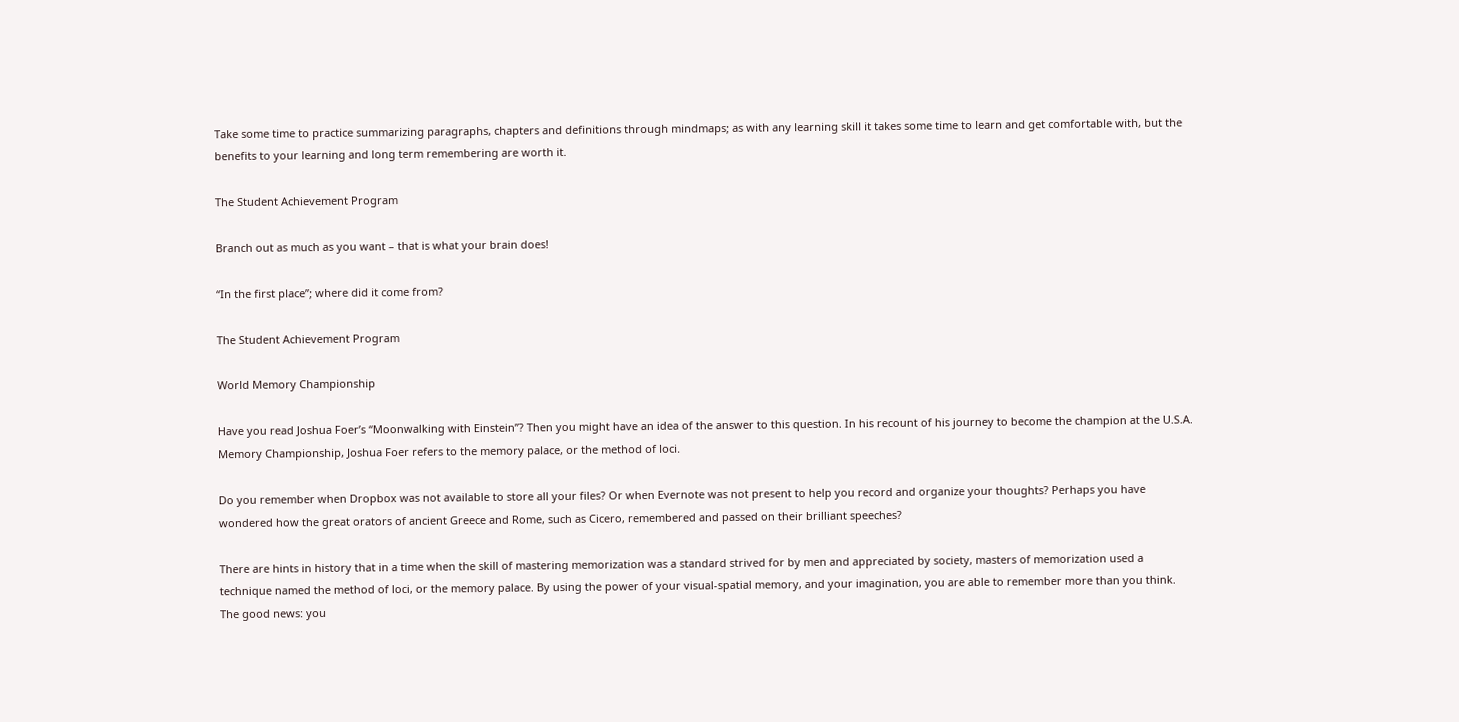Take some time to practice summarizing paragraphs, chapters and definitions through mindmaps; as with any learning skill it takes some time to learn and get comfortable with, but the benefits to your learning and long term remembering are worth it.

The Student Achievement Program

Branch out as much as you want – that is what your brain does!

“In the first place”; where did it come from?

The Student Achievement Program

World Memory Championship

Have you read Joshua Foer’s “Moonwalking with Einstein”? Then you might have an idea of the answer to this question. In his recount of his journey to become the champion at the U.S.A. Memory Championship, Joshua Foer refers to the memory palace, or the method of loci.

Do you remember when Dropbox was not available to store all your files? Or when Evernote was not present to help you record and organize your thoughts? Perhaps you have wondered how the great orators of ancient Greece and Rome, such as Cicero, remembered and passed on their brilliant speeches?

There are hints in history that in a time when the skill of mastering memorization was a standard strived for by men and appreciated by society, masters of memorization used a technique named the method of loci, or the memory palace. By using the power of your visual-spatial memory, and your imagination, you are able to remember more than you think. The good news: you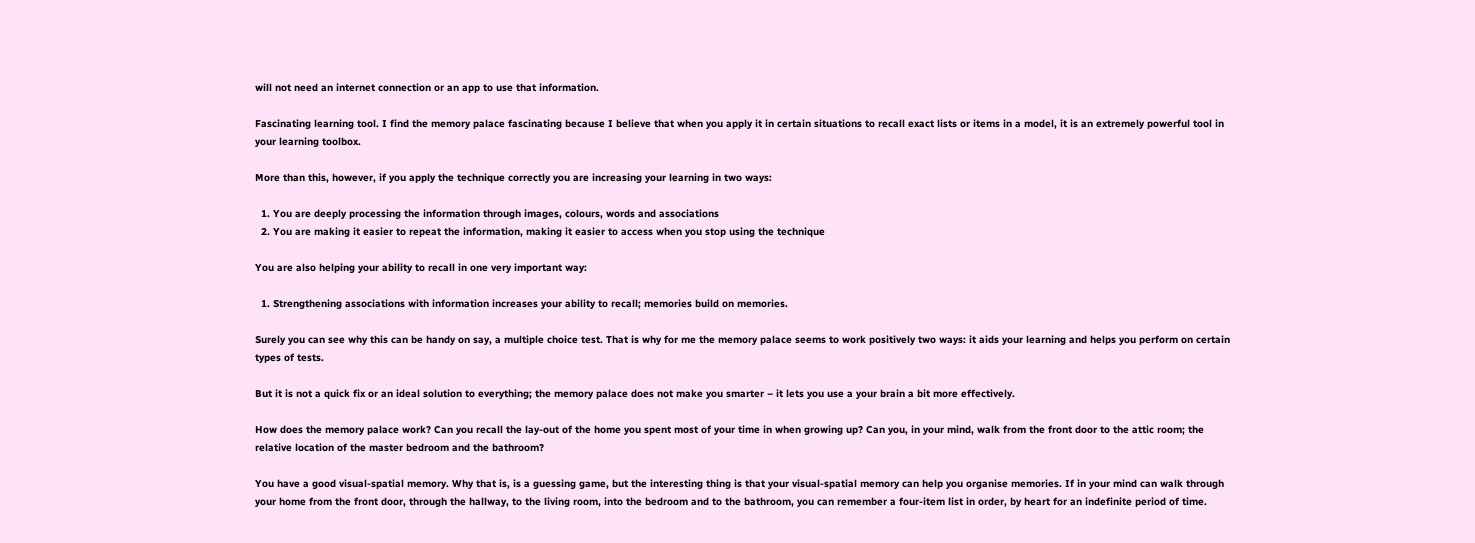will not need an internet connection or an app to use that information.

Fascinating learning tool. I find the memory palace fascinating because I believe that when you apply it in certain situations to recall exact lists or items in a model, it is an extremely powerful tool in your learning toolbox.

More than this, however, if you apply the technique correctly you are increasing your learning in two ways:

  1. You are deeply processing the information through images, colours, words and associations
  2. You are making it easier to repeat the information, making it easier to access when you stop using the technique

You are also helping your ability to recall in one very important way:

  1. Strengthening associations with information increases your ability to recall; memories build on memories.

Surely you can see why this can be handy on say, a multiple choice test. That is why for me the memory palace seems to work positively two ways: it aids your learning and helps you perform on certain types of tests.

But it is not a quick fix or an ideal solution to everything; the memory palace does not make you smarter – it lets you use a your brain a bit more effectively.

How does the memory palace work? Can you recall the lay-out of the home you spent most of your time in when growing up? Can you, in your mind, walk from the front door to the attic room; the relative location of the master bedroom and the bathroom?

You have a good visual-spatial memory. Why that is, is a guessing game, but the interesting thing is that your visual-spatial memory can help you organise memories. If in your mind can walk through your home from the front door, through the hallway, to the living room, into the bedroom and to the bathroom, you can remember a four-item list in order, by heart for an indefinite period of time.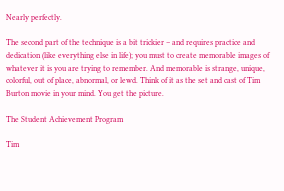Nearly perfectly.

The second part of the technique is a bit trickier – and requires practice and dedication (like everything else in life); you must to create memorable images of whatever it is you are trying to remember. And memorable is strange, unique, colorful, out of place, abnormal, or lewd. Think of it as the set and cast of Tim Burton movie in your mind. You get the picture.

The Student Achievement Program

Tim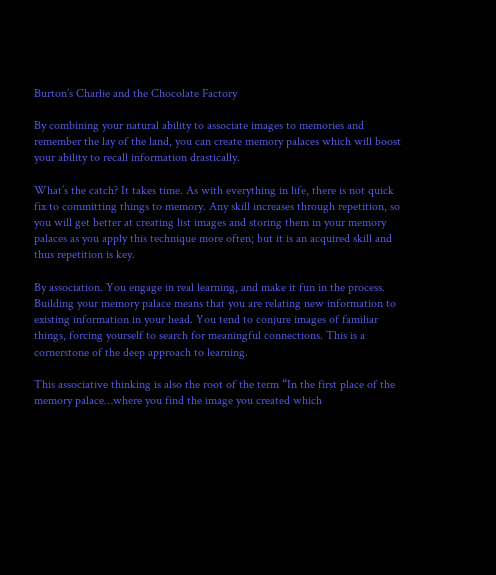Burton’s Charlie and the Chocolate Factory

By combining your natural ability to associate images to memories and remember the lay of the land, you can create memory palaces which will boost your ability to recall information drastically.

What’s the catch? It takes time. As with everything in life, there is not quick fix to committing things to memory. Any skill increases through repetition, so you will get better at creating list images and storing them in your memory palaces as you apply this technique more often; but it is an acquired skill and thus repetition is key.

By association. You engage in real learning, and make it fun in the process. Building your memory palace means that you are relating new information to existing information in your head. You tend to conjure images of familiar things, forcing yourself to search for meaningful connections. This is a cornerstone of the deep approach to learning.

This associative thinking is also the root of the term “In the first place of the memory palace…where you find the image you created which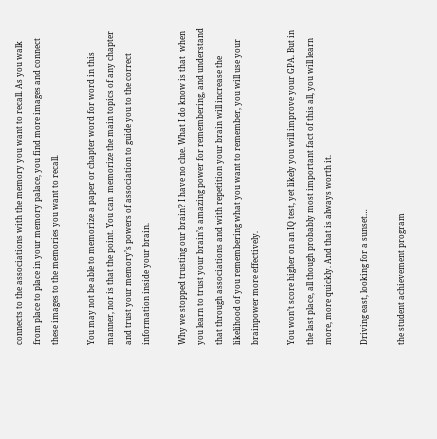connects to the associations with the memory you want to recall. As you walk from place to place in your memory palace, you find more images and connect these images to the memories you want to recall.

You may not be able to memorize a paper or chapter word for word in this manner, nor is that the point. You can  memorize the main topics of any chapter and trust your memory’s powers of association to guide you to the correct information inside your brain.

Why we stopped trusting our brain? I have no clue. What I do know is that  when you learn to trust your brain’s amazing power for remembering, and understand that through associations and with repetition your brain will increase the likelihood of you remembering what you want to remember, you will use your brainpower more effectively.

You won’t score higher on an IQ test, yet likely you will improve your GPA. But in the last place, all though probably most important fact of this all, you will learn more, more quickly. And that is always worth it.

Driving east, looking for a sunset…

the student achievement program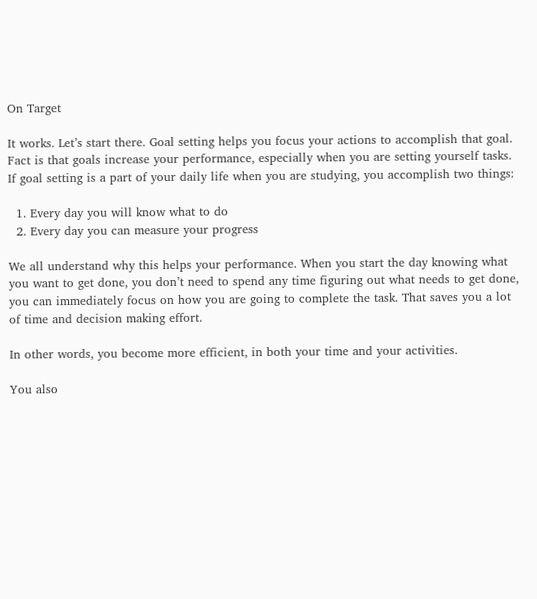On Target

It works. Let’s start there. Goal setting helps you focus your actions to accomplish that goal. Fact is that goals increase your performance, especially when you are setting yourself tasks. If goal setting is a part of your daily life when you are studying, you accomplish two things:

  1. Every day you will know what to do
  2. Every day you can measure your progress

We all understand why this helps your performance. When you start the day knowing what you want to get done, you don’t need to spend any time figuring out what needs to get done, you can immediately focus on how you are going to complete the task. That saves you a lot of time and decision making effort.

In other words, you become more efficient, in both your time and your activities.

You also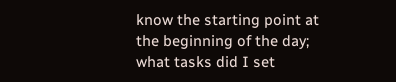know the starting point at the beginning of the day; what tasks did I set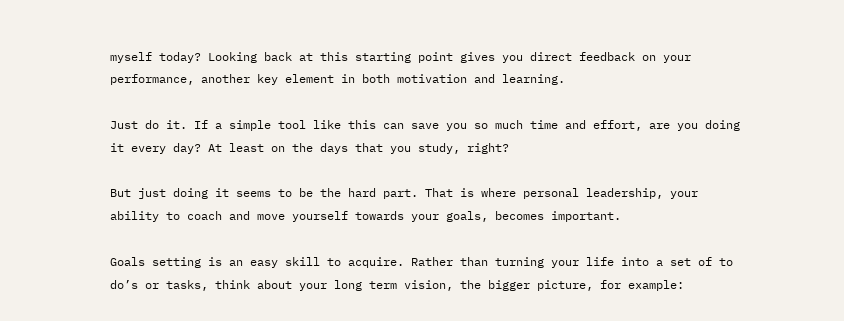myself today? Looking back at this starting point gives you direct feedback on your performance, another key element in both motivation and learning.

Just do it. If a simple tool like this can save you so much time and effort, are you doing it every day? At least on the days that you study, right?

But just doing it seems to be the hard part. That is where personal leadership, your ability to coach and move yourself towards your goals, becomes important.

Goals setting is an easy skill to acquire. Rather than turning your life into a set of to do’s or tasks, think about your long term vision, the bigger picture, for example: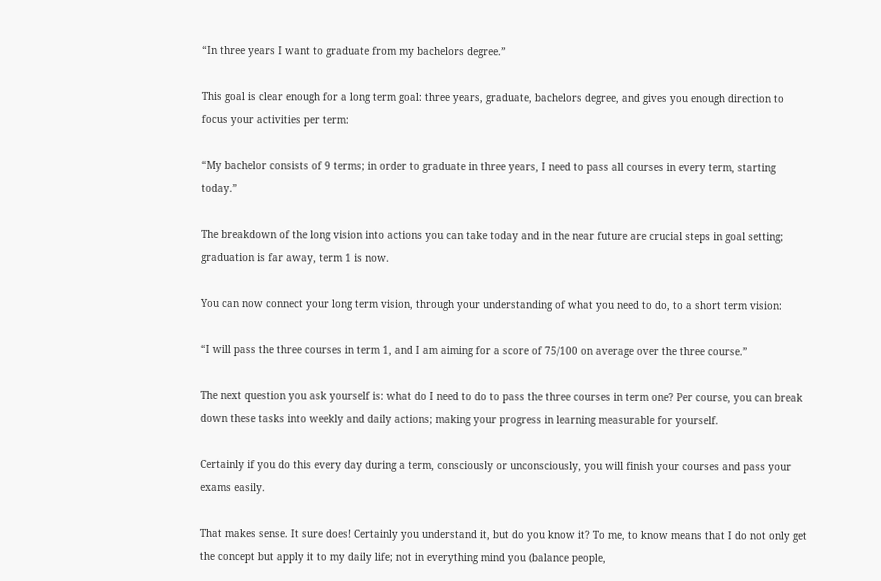“In three years I want to graduate from my bachelors degree.”

This goal is clear enough for a long term goal: three years, graduate, bachelors degree, and gives you enough direction to focus your activities per term:

“My bachelor consists of 9 terms; in order to graduate in three years, I need to pass all courses in every term, starting today.”

The breakdown of the long vision into actions you can take today and in the near future are crucial steps in goal setting; graduation is far away, term 1 is now.

You can now connect your long term vision, through your understanding of what you need to do, to a short term vision:

“I will pass the three courses in term 1, and I am aiming for a score of 75/100 on average over the three course.”

The next question you ask yourself is: what do I need to do to pass the three courses in term one? Per course, you can break down these tasks into weekly and daily actions; making your progress in learning measurable for yourself.

Certainly if you do this every day during a term, consciously or unconsciously, you will finish your courses and pass your exams easily.

That makes sense. It sure does! Certainly you understand it, but do you know it? To me, to know means that I do not only get the concept but apply it to my daily life; not in everything mind you (balance people,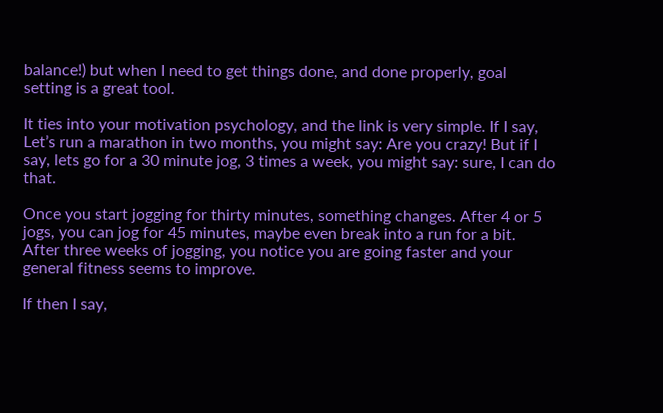balance!) but when I need to get things done, and done properly, goal setting is a great tool.

It ties into your motivation psychology, and the link is very simple. If I say, Let’s run a marathon in two months, you might say: Are you crazy! But if I say, lets go for a 30 minute jog, 3 times a week, you might say: sure, I can do that.

Once you start jogging for thirty minutes, something changes. After 4 or 5 jogs, you can jog for 45 minutes, maybe even break into a run for a bit. After three weeks of jogging, you notice you are going faster and your general fitness seems to improve.

If then I say,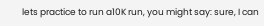lets practice to run a10K run, you might say: sure, I can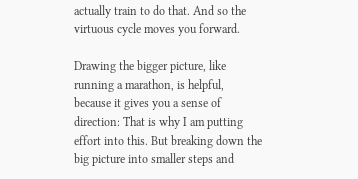actually train to do that. And so the virtuous cycle moves you forward.

Drawing the bigger picture, like running a marathon, is helpful, because it gives you a sense of direction: That is why I am putting effort into this. But breaking down the big picture into smaller steps and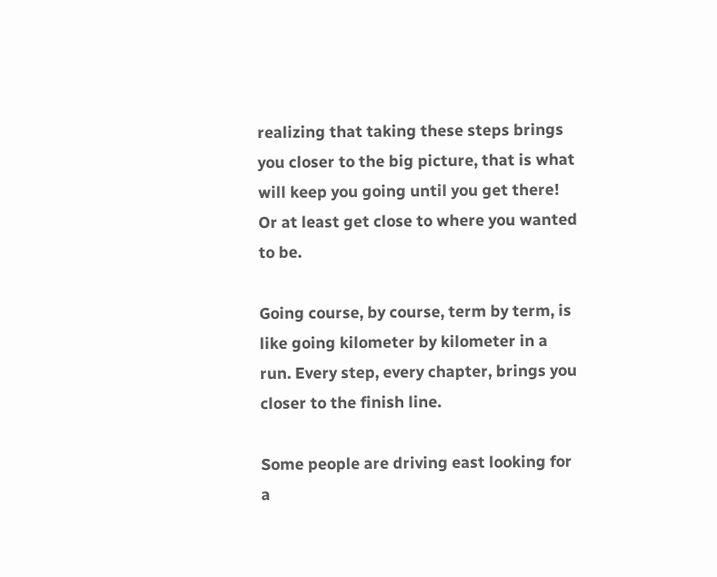realizing that taking these steps brings you closer to the big picture, that is what will keep you going until you get there! Or at least get close to where you wanted to be.

Going course, by course, term by term, is like going kilometer by kilometer in a run. Every step, every chapter, brings you closer to the finish line.

Some people are driving east looking for a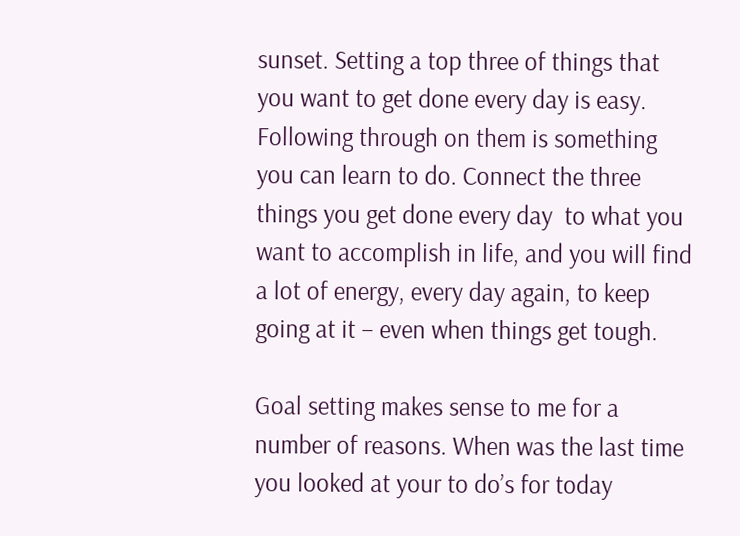sunset. Setting a top three of things that you want to get done every day is easy. Following through on them is something you can learn to do. Connect the three things you get done every day  to what you want to accomplish in life, and you will find a lot of energy, every day again, to keep going at it – even when things get tough.

Goal setting makes sense to me for a number of reasons. When was the last time you looked at your to do’s for today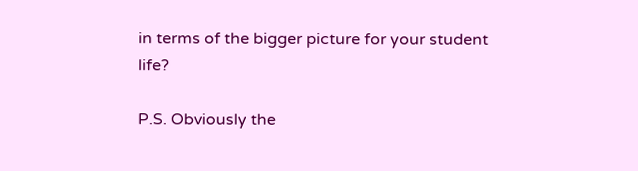in terms of the bigger picture for your student life?

P.S. Obviously the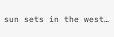sun sets in the west…